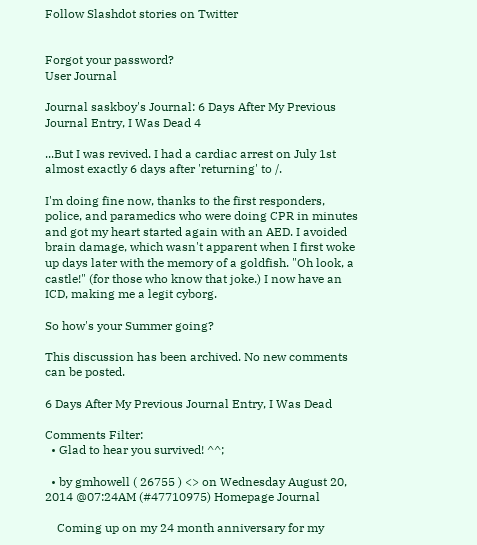Follow Slashdot stories on Twitter


Forgot your password?
User Journal

Journal saskboy's Journal: 6 Days After My Previous Journal Entry, I Was Dead 4

...But I was revived. I had a cardiac arrest on July 1st almost exactly 6 days after 'returning' to /.

I'm doing fine now, thanks to the first responders, police, and paramedics who were doing CPR in minutes and got my heart started again with an AED. I avoided brain damage, which wasn't apparent when I first woke up days later with the memory of a goldfish. "Oh look, a castle!" (for those who know that joke.) I now have an ICD, making me a legit cyborg.

So how's your Summer going?

This discussion has been archived. No new comments can be posted.

6 Days After My Previous Journal Entry, I Was Dead

Comments Filter:
  • Glad to hear you survived! ^^;

  • by gmhowell ( 26755 ) <> on Wednesday August 20, 2014 @07:24AM (#47710975) Homepage Journal

    Coming up on my 24 month anniversary for my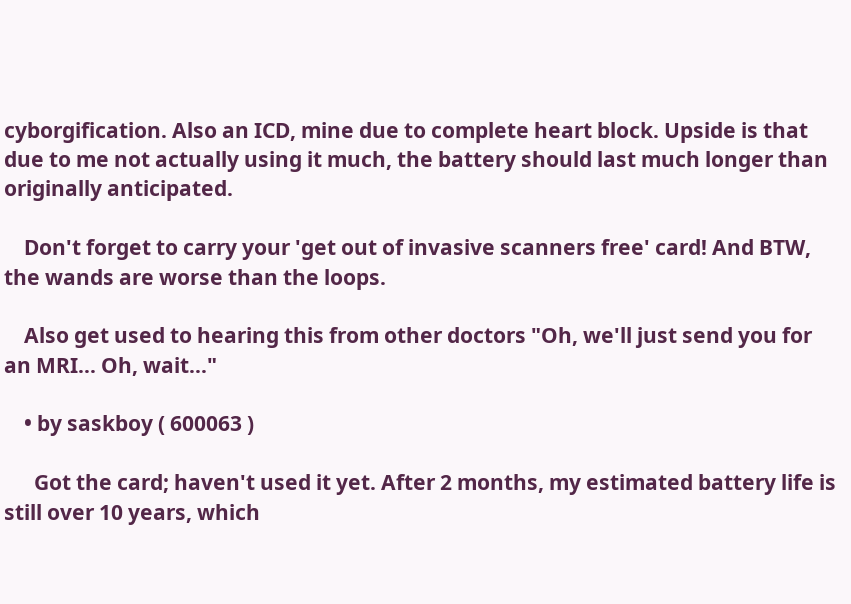cyborgification. Also an ICD, mine due to complete heart block. Upside is that due to me not actually using it much, the battery should last much longer than originally anticipated.

    Don't forget to carry your 'get out of invasive scanners free' card! And BTW, the wands are worse than the loops.

    Also get used to hearing this from other doctors "Oh, we'll just send you for an MRI... Oh, wait..."

    • by saskboy ( 600063 )

      Got the card; haven't used it yet. After 2 months, my estimated battery life is still over 10 years, which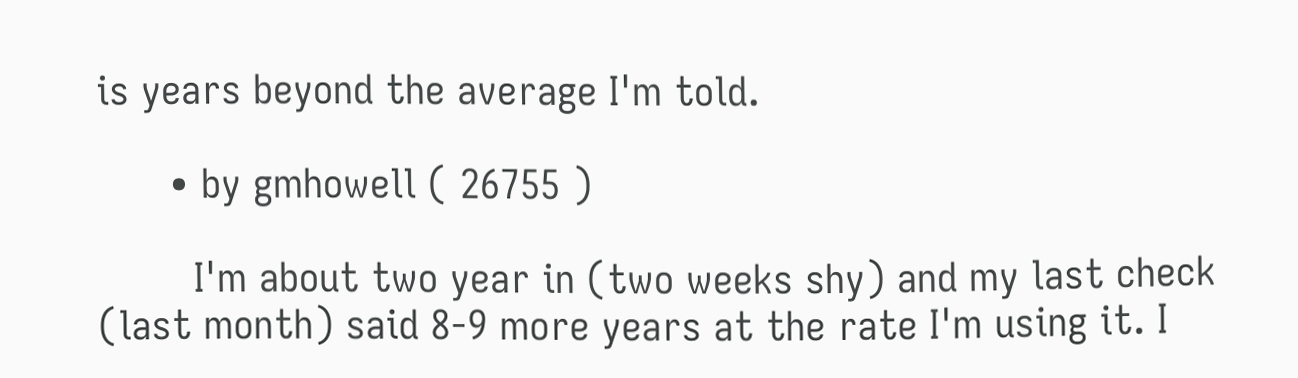is years beyond the average I'm told.

      • by gmhowell ( 26755 )

        I'm about two year in (two weeks shy) and my last check (last month) said 8-9 more years at the rate I'm using it. I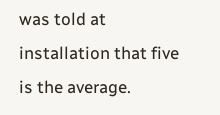was told at installation that five is the average.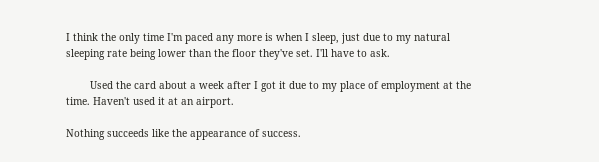I think the only time I'm paced any more is when I sleep, just due to my natural sleeping rate being lower than the floor they've set. I'll have to ask.

        Used the card about a week after I got it due to my place of employment at the time. Haven't used it at an airport.

Nothing succeeds like the appearance of success.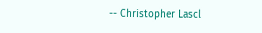-- Christopher Lascl